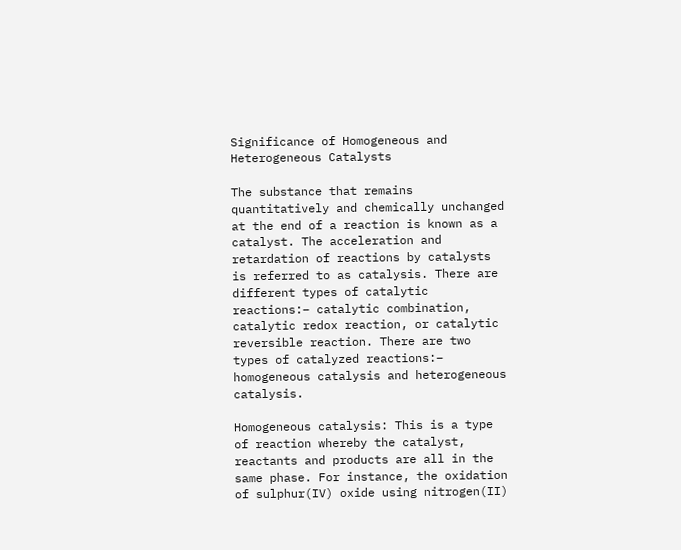Significance of Homogeneous and Heterogeneous Catalysts

The substance that remains quantitatively and chemically unchanged at the end of a reaction is known as a catalyst. The acceleration and retardation of reactions by catalysts is referred to as catalysis. There are different types of catalytic reactions:– catalytic combination, catalytic redox reaction, or catalytic reversible reaction. There are two types of catalyzed reactions:– homogeneous catalysis and heterogeneous catalysis.

Homogeneous catalysis: This is a type of reaction whereby the catalyst, reactants and products are all in the same phase. For instance, the oxidation of sulphur(IV) oxide using nitrogen(II)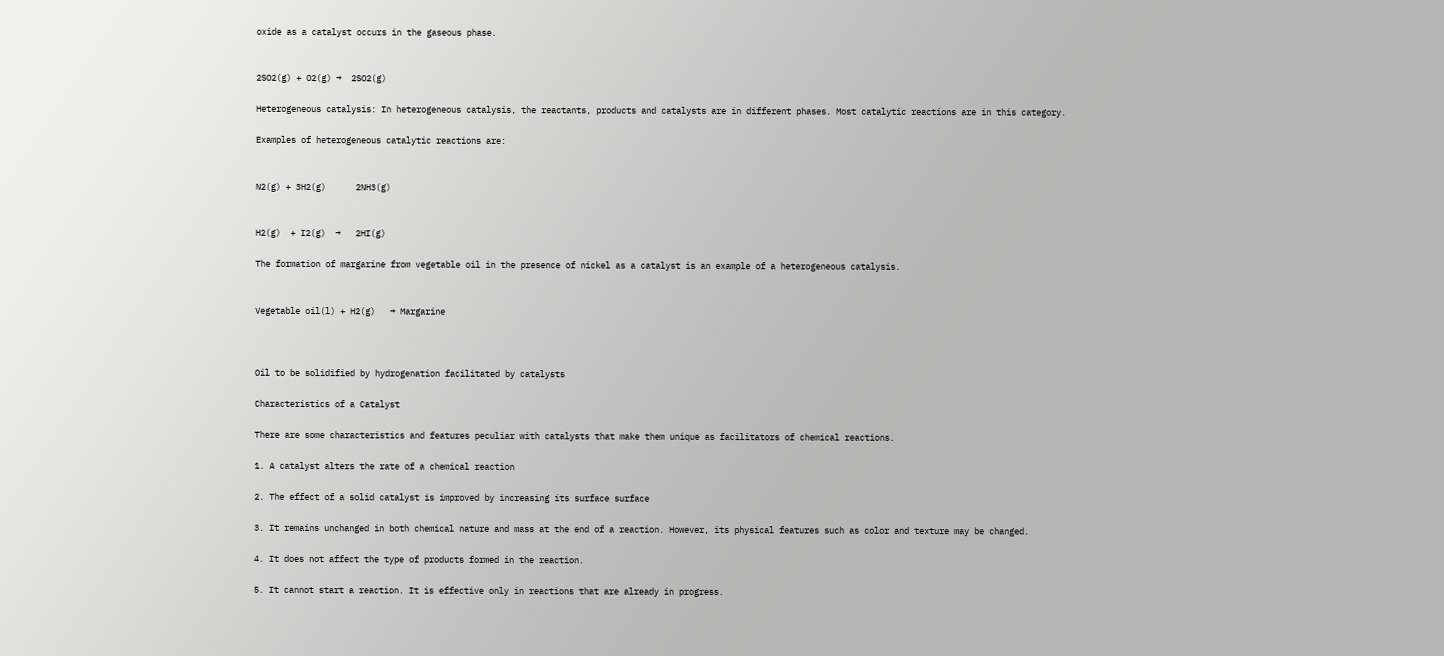oxide as a catalyst occurs in the gaseous phase.


2SO2(g) + O2(g) →  2SO2(g)

Heterogeneous catalysis: In heterogeneous catalysis, the reactants, products and catalysts are in different phases. Most catalytic reactions are in this category.

Examples of heterogeneous catalytic reactions are:


N2(g) + 3H2(g)      2NH3(g)


H2(g)  + I2(g)  →   2HI(g)

The formation of margarine from vegetable oil in the presence of nickel as a catalyst is an example of a heterogeneous catalysis.


Vegetable oil(l) + H2(g)   → Margarine



Oil to be solidified by hydrogenation facilitated by catalysts

Characteristics of a Catalyst

There are some characteristics and features peculiar with catalysts that make them unique as facilitators of chemical reactions.

1. A catalyst alters the rate of a chemical reaction

2. The effect of a solid catalyst is improved by increasing its surface surface

3. It remains unchanged in both chemical nature and mass at the end of a reaction. However, its physical features such as color and texture may be changed.

4. It does not affect the type of products formed in the reaction.

5. It cannot start a reaction. It is effective only in reactions that are already in progress.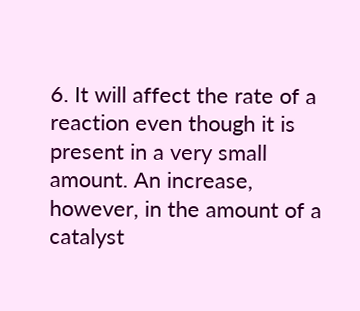6. It will affect the rate of a reaction even though it is present in a very small amount. An increase, however, in the amount of a catalyst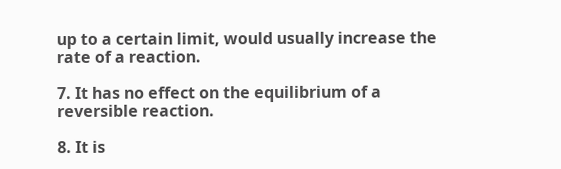up to a certain limit, would usually increase the rate of a reaction.

7. It has no effect on the equilibrium of a reversible reaction.

8. It is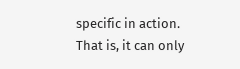specific in action. That is, it can only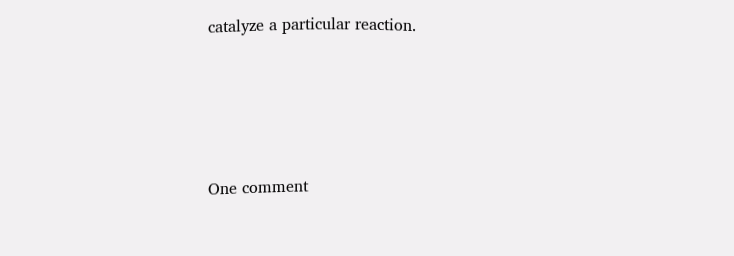catalyze a particular reaction.




One comment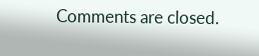Comments are closed.